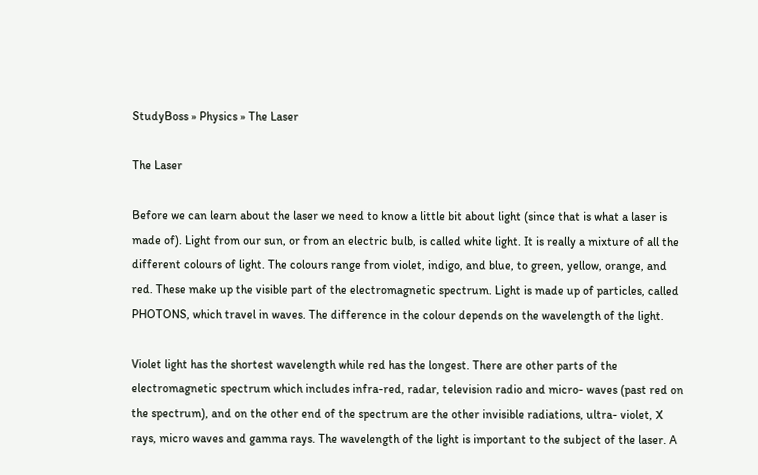StudyBoss » Physics » The Laser

The Laser

Before we can learn about the laser we need to know a little bit about light (since that is what a laser is made of). Light from our sun, or from an electric bulb, is called white light. It is really a mixture of all the different colours of light. The colours range from violet, indigo, and blue, to green, yellow, orange, and red. These make up the visible part of the electromagnetic spectrum. Light is made up of particles, called PHOTONS, which travel in waves. The difference in the colour depends on the wavelength of the light.

Violet light has the shortest wavelength while red has the longest. There are other parts of the electromagnetic spectrum which includes infra-red, radar, television radio and micro- waves (past red on the spectrum), and on the other end of the spectrum are the other invisible radiations, ultra- violet, X rays, micro waves and gamma rays. The wavelength of the light is important to the subject of the laser. A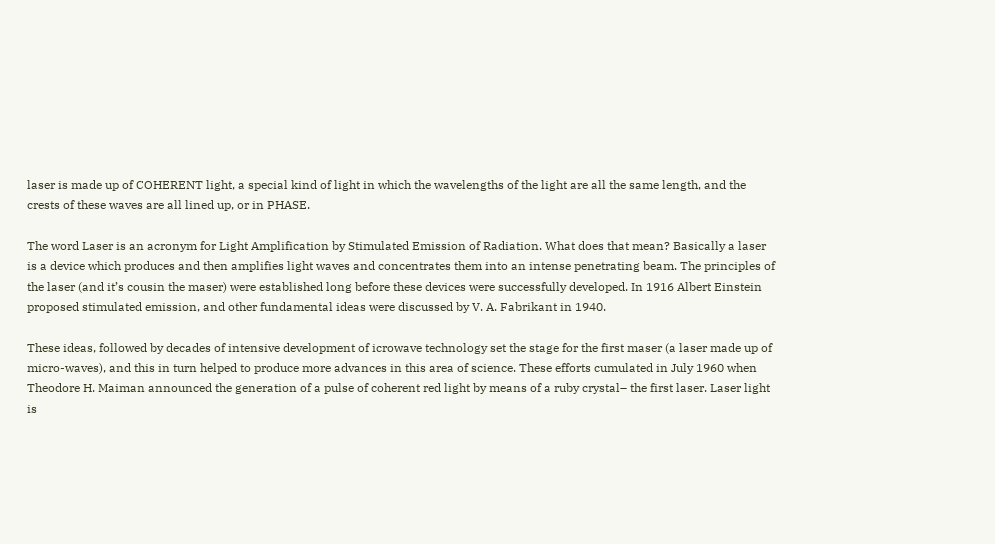laser is made up of COHERENT light, a special kind of light in which the wavelengths of the light are all the same length, and the crests of these waves are all lined up, or in PHASE.

The word Laser is an acronym for Light Amplification by Stimulated Emission of Radiation. What does that mean? Basically a laser is a device which produces and then amplifies light waves and concentrates them into an intense penetrating beam. The principles of the laser (and it’s cousin the maser) were established long before these devices were successfully developed. In 1916 Albert Einstein proposed stimulated emission, and other fundamental ideas were discussed by V. A. Fabrikant in 1940.

These ideas, followed by decades of intensive development of icrowave technology set the stage for the first maser (a laser made up of micro-waves), and this in turn helped to produce more advances in this area of science. These efforts cumulated in July 1960 when Theodore H. Maiman announced the generation of a pulse of coherent red light by means of a ruby crystal– the first laser. Laser light is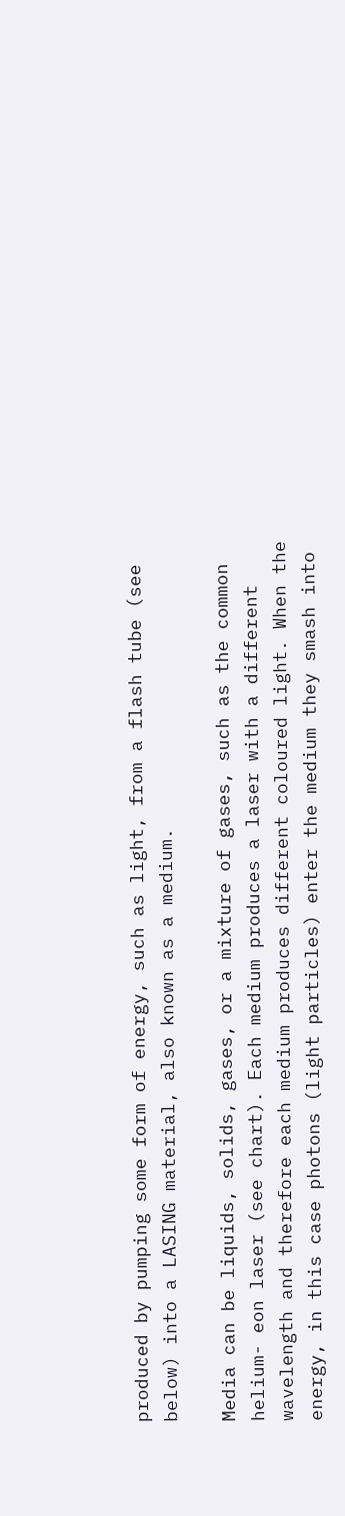produced by pumping some form of energy, such as light, from a flash tube (see below) into a LASING material, also known as a medium.

Media can be liquids, solids, gases, or a mixture of gases, such as the common helium- eon laser (see chart). Each medium produces a laser with a different wavelength and therefore each medium produces different coloured light. When the energy, in this case photons (light particles) enter the medium they smash into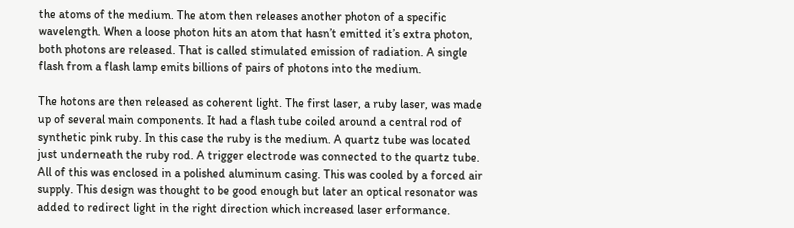the atoms of the medium. The atom then releases another photon of a specific wavelength. When a loose photon hits an atom that hasn’t emitted it’s extra photon, both photons are released. That is called stimulated emission of radiation. A single flash from a flash lamp emits billions of pairs of photons into the medium.

The hotons are then released as coherent light. The first laser, a ruby laser, was made up of several main components. It had a flash tube coiled around a central rod of synthetic pink ruby. In this case the ruby is the medium. A quartz tube was located just underneath the ruby rod. A trigger electrode was connected to the quartz tube. All of this was enclosed in a polished aluminum casing. This was cooled by a forced air supply. This design was thought to be good enough but later an optical resonator was added to redirect light in the right direction which increased laser erformance.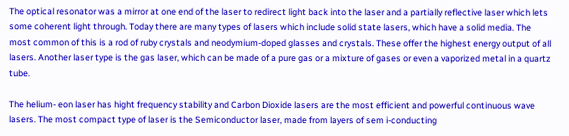The optical resonator was a mirror at one end of the laser to redirect light back into the laser and a partially reflective laser which lets some coherent light through. Today there are many types of lasers which include solid state lasers, which have a solid media. The most common of this is a rod of ruby crystals and neodymium-doped glasses and crystals. These offer the highest energy output of all lasers. Another laser type is the gas laser, which can be made of a pure gas or a mixture of gases or even a vaporized metal in a quartz tube.

The helium- eon laser has hight frequency stability and Carbon Dioxide lasers are the most efficient and powerful continuous wave lasers. The most compact type of laser is the Semiconductor laser, made from layers of sem i-conducting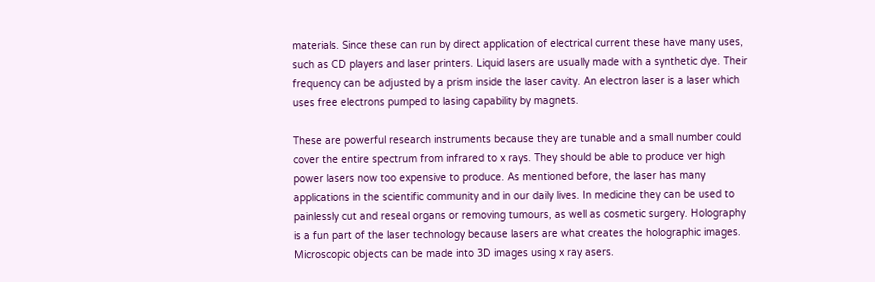materials. Since these can run by direct application of electrical current these have many uses, such as CD players and laser printers. Liquid lasers are usually made with a synthetic dye. Their frequency can be adjusted by a prism inside the laser cavity. An electron laser is a laser which uses free electrons pumped to lasing capability by magnets.

These are powerful research instruments because they are tunable and a small number could cover the entire spectrum from infrared to x rays. They should be able to produce ver high power lasers now too expensive to produce. As mentioned before, the laser has many applications in the scientific community and in our daily lives. In medicine they can be used to painlessly cut and reseal organs or removing tumours, as well as cosmetic surgery. Holography is a fun part of the laser technology because lasers are what creates the holographic images. Microscopic objects can be made into 3D images using x ray asers.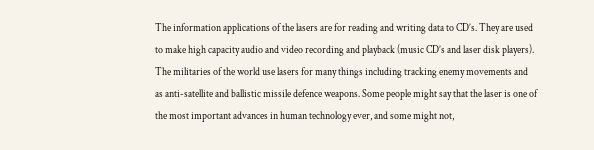The information applications of the lasers are for reading and writing data to CD’s. They are used to make high capacity audio and video recording and playback (music CD’s and laser disk players). The militaries of the world use lasers for many things including tracking enemy movements and as anti-satellite and ballistic missile defence weapons. Some people might say that the laser is one of the most important advances in human technology ever, and some might not,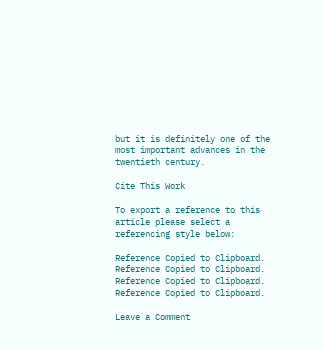but it is definitely one of the most important advances in the twentieth century.

Cite This Work

To export a reference to this article please select a referencing style below:

Reference Copied to Clipboard.
Reference Copied to Clipboard.
Reference Copied to Clipboard.
Reference Copied to Clipboard.

Leave a Comment